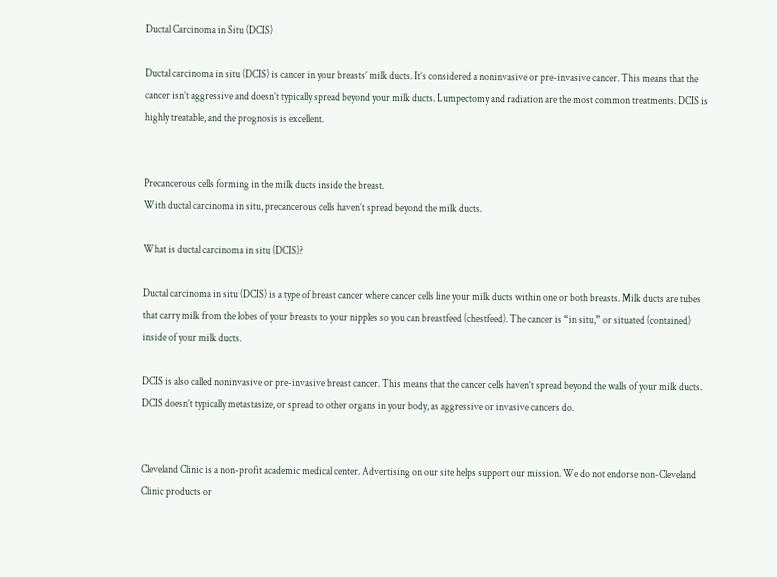Ductal Carcinoma in Situ (DCIS)

Ductal carcinoma in situ (DCIS) is cancer in your breasts’ milk ducts. It’s considered a noninvasive or pre-invasive cancer. This means that the cancer isn’t aggressive and doesn’t typically spread beyond your milk ducts. Lumpectomy and radiation are the most common treatments. DCIS is highly treatable, and the prognosis is excellent.


Precancerous cells forming in the milk ducts inside the breast.
With ductal carcinoma in situ, precancerous cells haven’t spread beyond the milk ducts.

What is ductal carcinoma in situ (DCIS)?

Ductal carcinoma in situ (DCIS) is a type of breast cancer where cancer cells line your milk ducts within one or both breasts. Milk ducts are tubes that carry milk from the lobes of your breasts to your nipples so you can breastfeed (chestfeed). The cancer is “in situ,” or situated (contained) inside of your milk ducts.

DCIS is also called noninvasive or pre-invasive breast cancer. This means that the cancer cells haven’t spread beyond the walls of your milk ducts. DCIS doesn’t typically metastasize, or spread to other organs in your body, as aggressive or invasive cancers do.


Cleveland Clinic is a non-profit academic medical center. Advertising on our site helps support our mission. We do not endorse non-Cleveland Clinic products or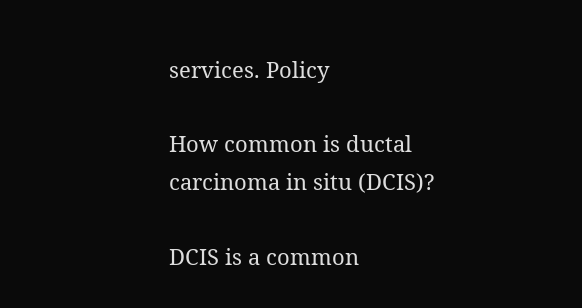services. Policy

How common is ductal carcinoma in situ (DCIS)?

DCIS is a common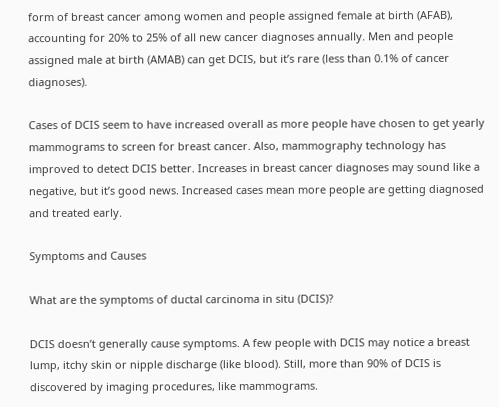form of breast cancer among women and people assigned female at birth (AFAB), accounting for 20% to 25% of all new cancer diagnoses annually. Men and people assigned male at birth (AMAB) can get DCIS, but it’s rare (less than 0.1% of cancer diagnoses).

Cases of DCIS seem to have increased overall as more people have chosen to get yearly mammograms to screen for breast cancer. Also, mammography technology has improved to detect DCIS better. Increases in breast cancer diagnoses may sound like a negative, but it’s good news. Increased cases mean more people are getting diagnosed and treated early.

Symptoms and Causes

What are the symptoms of ductal carcinoma in situ (DCIS)?

DCIS doesn’t generally cause symptoms. A few people with DCIS may notice a breast lump, itchy skin or nipple discharge (like blood). Still, more than 90% of DCIS is discovered by imaging procedures, like mammograms.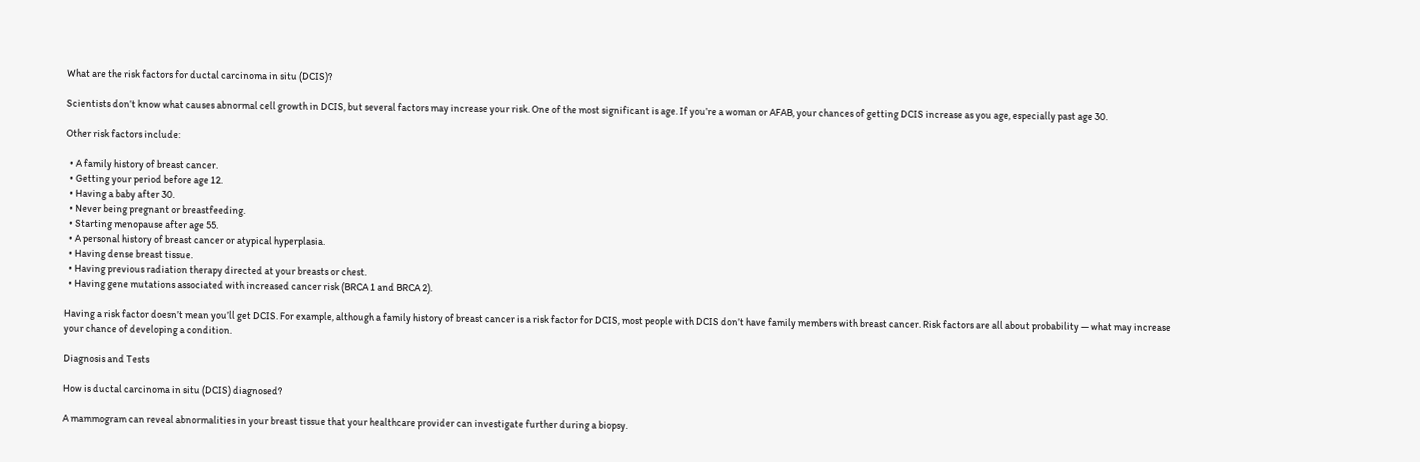What are the risk factors for ductal carcinoma in situ (DCIS)?

Scientists don’t know what causes abnormal cell growth in DCIS, but several factors may increase your risk. One of the most significant is age. If you’re a woman or AFAB, your chances of getting DCIS increase as you age, especially past age 30.

Other risk factors include:

  • A family history of breast cancer.
  • Getting your period before age 12.
  • Having a baby after 30.
  • Never being pregnant or breastfeeding.
  • Starting menopause after age 55.
  • A personal history of breast cancer or atypical hyperplasia.
  • Having dense breast tissue.
  • Having previous radiation therapy directed at your breasts or chest.
  • Having gene mutations associated with increased cancer risk (BRCA 1 and BRCA 2).

Having a risk factor doesn’t mean you’ll get DCIS. For example, although a family history of breast cancer is a risk factor for DCIS, most people with DCIS don’t have family members with breast cancer. Risk factors are all about probability — what may increase your chance of developing a condition.

Diagnosis and Tests

How is ductal carcinoma in situ (DCIS) diagnosed?

A mammogram can reveal abnormalities in your breast tissue that your healthcare provider can investigate further during a biopsy.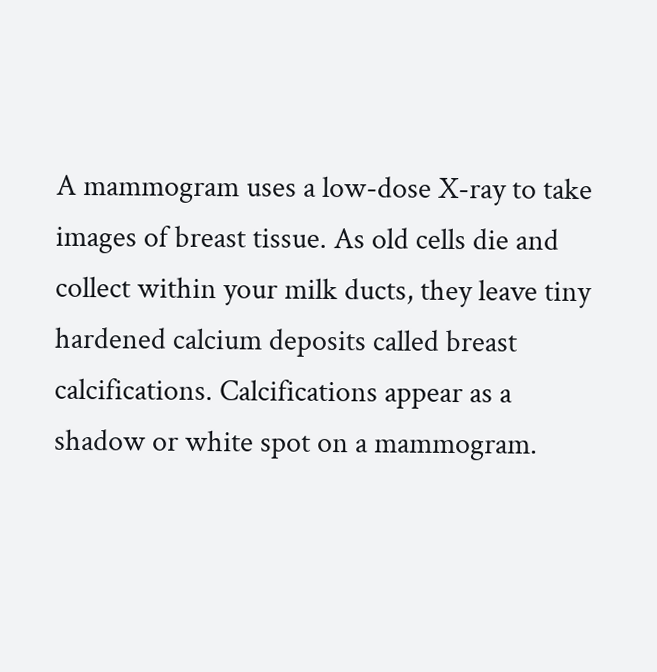A mammogram uses a low-dose X-ray to take images of breast tissue. As old cells die and collect within your milk ducts, they leave tiny hardened calcium deposits called breast calcifications. Calcifications appear as a shadow or white spot on a mammogram.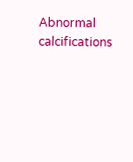Abnormal calcifications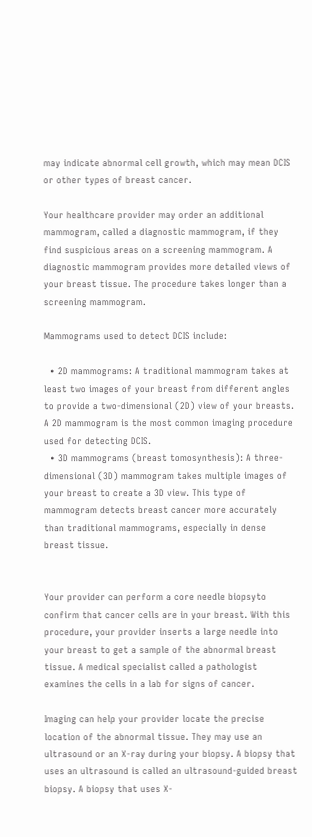may indicate abnormal cell growth, which may mean DCIS or other types of breast cancer.

Your healthcare provider may order an additional mammogram, called a diagnostic mammogram, if they find suspicious areas on a screening mammogram. A diagnostic mammogram provides more detailed views of your breast tissue. The procedure takes longer than a screening mammogram.

Mammograms used to detect DCIS include:

  • 2D mammograms: A traditional mammogram takes at least two images of your breast from different angles to provide a two-dimensional (2D) view of your breasts. A 2D mammogram is the most common imaging procedure used for detecting DCIS.
  • 3D mammograms (breast tomosynthesis): A three-dimensional (3D) mammogram takes multiple images of your breast to create a 3D view. This type of mammogram detects breast cancer more accurately than traditional mammograms, especially in dense breast tissue.


Your provider can perform a core needle biopsyto confirm that cancer cells are in your breast. With this procedure, your provider inserts a large needle into your breast to get a sample of the abnormal breast tissue. A medical specialist called a pathologist examines the cells in a lab for signs of cancer.

Imaging can help your provider locate the precise location of the abnormal tissue. They may use an ultrasound or an X-ray during your biopsy. A biopsy that uses an ultrasound is called an ultrasound-guided breast biopsy. A biopsy that uses X-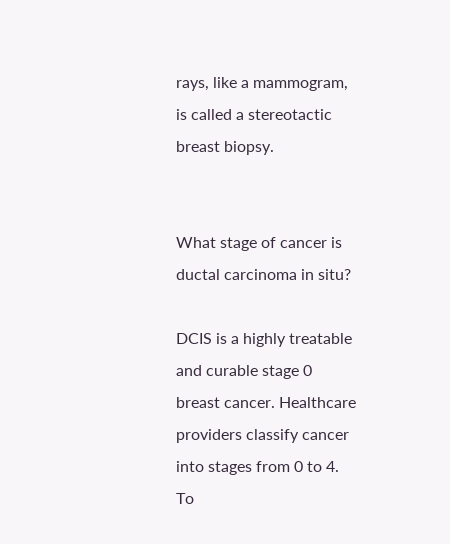rays, like a mammogram, is called a stereotactic breast biopsy.


What stage of cancer is ductal carcinoma in situ?

DCIS is a highly treatable and curable stage 0 breast cancer. Healthcare providers classify cancer into stages from 0 to 4. To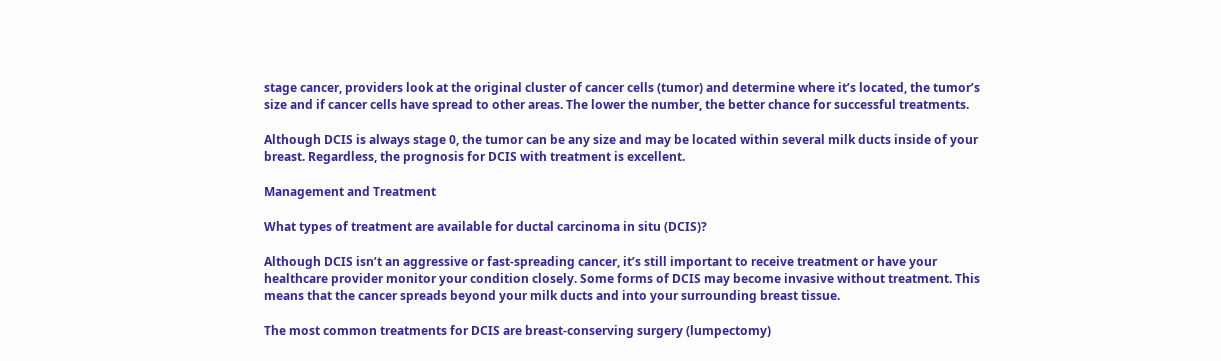stage cancer, providers look at the original cluster of cancer cells (tumor) and determine where it’s located, the tumor’s size and if cancer cells have spread to other areas. The lower the number, the better chance for successful treatments.

Although DCIS is always stage 0, the tumor can be any size and may be located within several milk ducts inside of your breast. Regardless, the prognosis for DCIS with treatment is excellent.

Management and Treatment

What types of treatment are available for ductal carcinoma in situ (DCIS)?

Although DCIS isn’t an aggressive or fast-spreading cancer, it’s still important to receive treatment or have your healthcare provider monitor your condition closely. Some forms of DCIS may become invasive without treatment. This means that the cancer spreads beyond your milk ducts and into your surrounding breast tissue.

The most common treatments for DCIS are breast-conserving surgery (lumpectomy)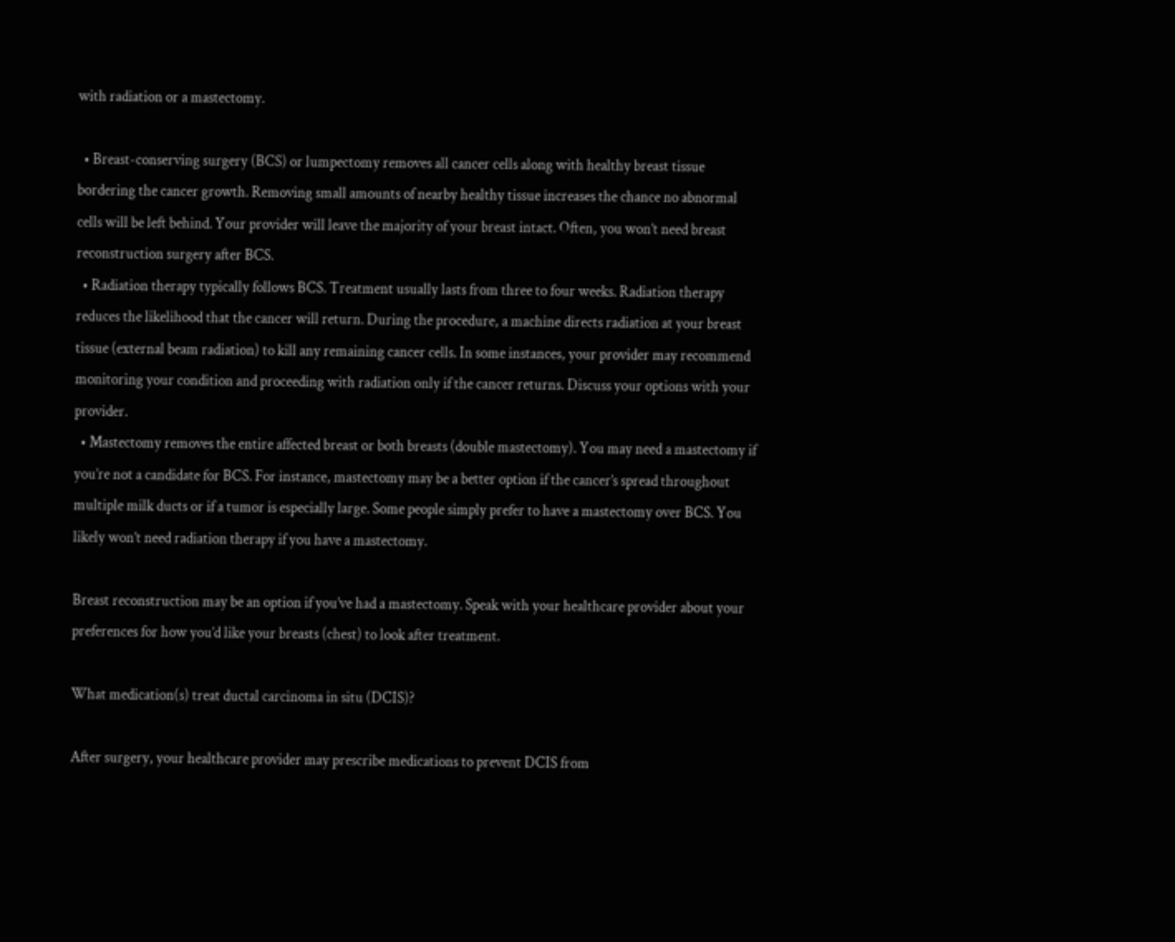with radiation or a mastectomy.

  • Breast-conserving surgery (BCS) or lumpectomy removes all cancer cells along with healthy breast tissue bordering the cancer growth. Removing small amounts of nearby healthy tissue increases the chance no abnormal cells will be left behind. Your provider will leave the majority of your breast intact. Often, you won’t need breast reconstruction surgery after BCS.
  • Radiation therapy typically follows BCS. Treatment usually lasts from three to four weeks. Radiation therapy reduces the likelihood that the cancer will return. During the procedure, a machine directs radiation at your breast tissue (external beam radiation) to kill any remaining cancer cells. In some instances, your provider may recommend monitoring your condition and proceeding with radiation only if the cancer returns. Discuss your options with your provider.
  • Mastectomy removes the entire affected breast or both breasts (double mastectomy). You may need a mastectomy if you’re not a candidate for BCS. For instance, mastectomy may be a better option if the cancer’s spread throughout multiple milk ducts or if a tumor is especially large. Some people simply prefer to have a mastectomy over BCS. You likely won’t need radiation therapy if you have a mastectomy.

Breast reconstruction may be an option if you’ve had a mastectomy. Speak with your healthcare provider about your preferences for how you’d like your breasts (chest) to look after treatment.

What medication(s) treat ductal carcinoma in situ (DCIS)?

After surgery, your healthcare provider may prescribe medications to prevent DCIS from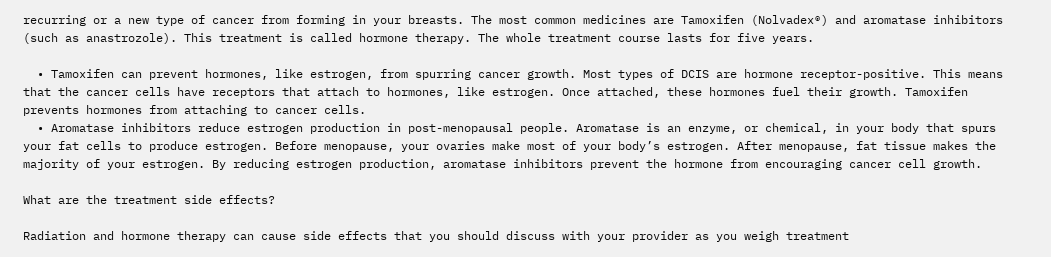recurring or a new type of cancer from forming in your breasts. The most common medicines are Tamoxifen (Nolvadex®) and aromatase inhibitors (such as anastrozole). This treatment is called hormone therapy. The whole treatment course lasts for five years.

  • Tamoxifen can prevent hormones, like estrogen, from spurring cancer growth. Most types of DCIS are hormone receptor-positive. This means that the cancer cells have receptors that attach to hormones, like estrogen. Once attached, these hormones fuel their growth. Tamoxifen prevents hormones from attaching to cancer cells.
  • Aromatase inhibitors reduce estrogen production in post-menopausal people. Aromatase is an enzyme, or chemical, in your body that spurs your fat cells to produce estrogen. Before menopause, your ovaries make most of your body’s estrogen. After menopause, fat tissue makes the majority of your estrogen. By reducing estrogen production, aromatase inhibitors prevent the hormone from encouraging cancer cell growth.

What are the treatment side effects?

Radiation and hormone therapy can cause side effects that you should discuss with your provider as you weigh treatment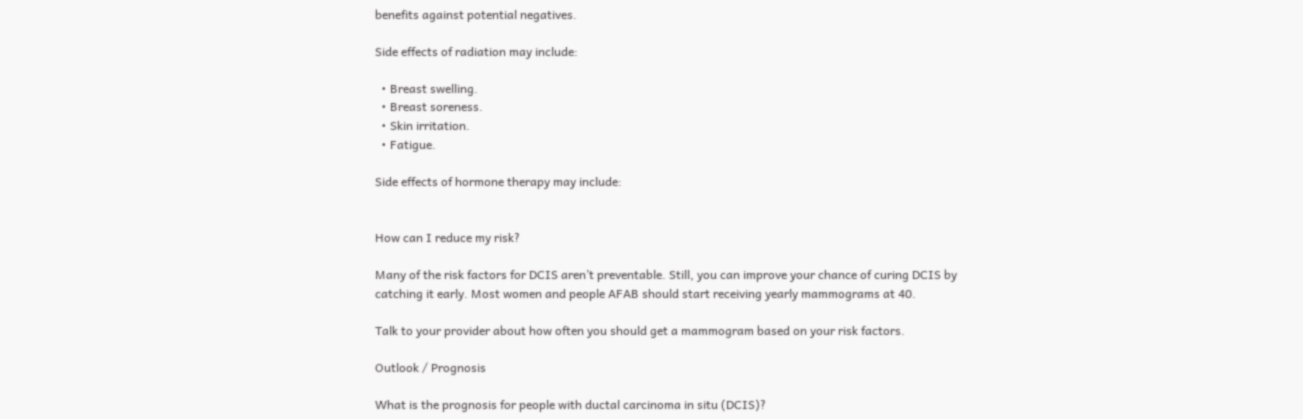benefits against potential negatives.

Side effects of radiation may include:

  • Breast swelling.
  • Breast soreness.
  • Skin irritation.
  • Fatigue.

Side effects of hormone therapy may include:


How can I reduce my risk?

Many of the risk factors for DCIS aren’t preventable. Still, you can improve your chance of curing DCIS by catching it early. Most women and people AFAB should start receiving yearly mammograms at 40.

Talk to your provider about how often you should get a mammogram based on your risk factors.

Outlook / Prognosis

What is the prognosis for people with ductal carcinoma in situ (DCIS)?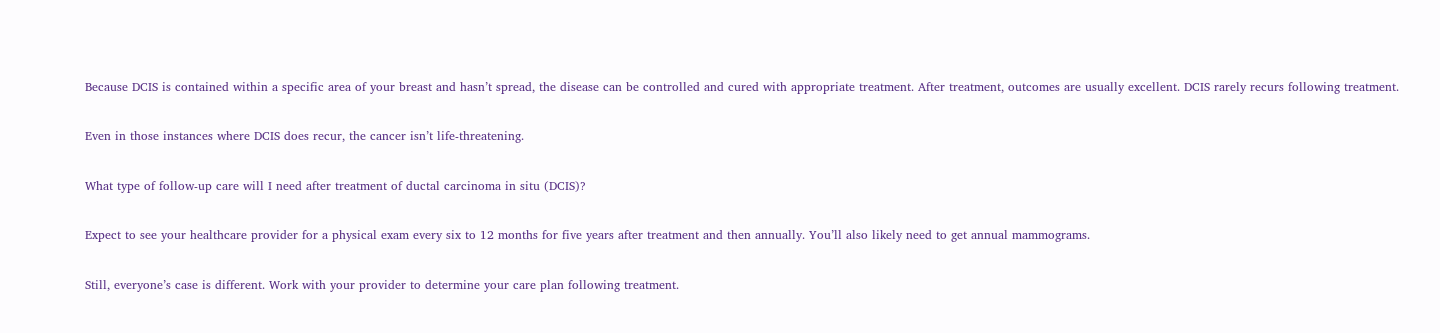Because DCIS is contained within a specific area of your breast and hasn’t spread, the disease can be controlled and cured with appropriate treatment. After treatment, outcomes are usually excellent. DCIS rarely recurs following treatment.

Even in those instances where DCIS does recur, the cancer isn’t life-threatening.

What type of follow-up care will I need after treatment of ductal carcinoma in situ (DCIS)?

Expect to see your healthcare provider for a physical exam every six to 12 months for five years after treatment and then annually. You’ll also likely need to get annual mammograms.

Still, everyone’s case is different. Work with your provider to determine your care plan following treatment.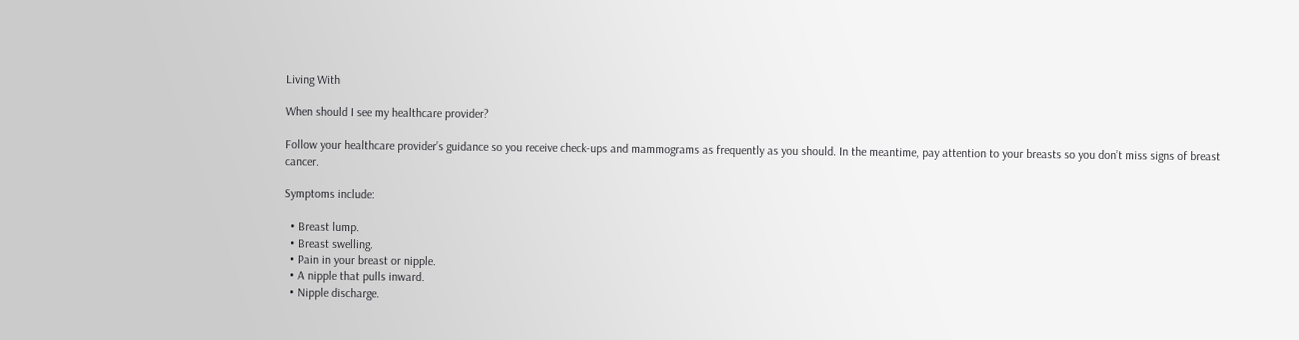Living With

When should I see my healthcare provider?

Follow your healthcare provider’s guidance so you receive check-ups and mammograms as frequently as you should. In the meantime, pay attention to your breasts so you don’t miss signs of breast cancer.

Symptoms include:

  • Breast lump.
  • Breast swelling.
  • Pain in your breast or nipple.
  • A nipple that pulls inward.
  • Nipple discharge.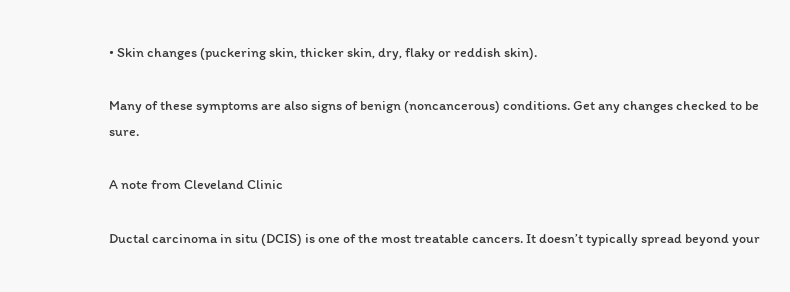• Skin changes (puckering skin, thicker skin, dry, flaky or reddish skin).

Many of these symptoms are also signs of benign (noncancerous) conditions. Get any changes checked to be sure.

A note from Cleveland Clinic

Ductal carcinoma in situ (DCIS) is one of the most treatable cancers. It doesn’t typically spread beyond your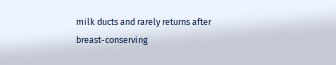milk ducts and rarely returns after breast-conserving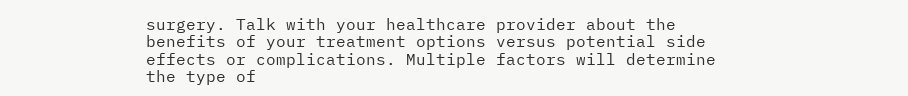surgery. Talk with your healthcare provider about the benefits of your treatment options versus potential side effects or complications. Multiple factors will determine the type of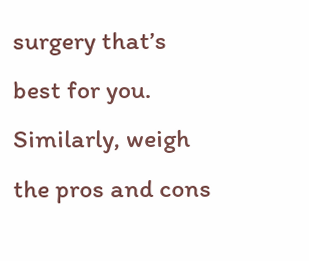surgery that’s best for you. Similarly, weigh the pros and cons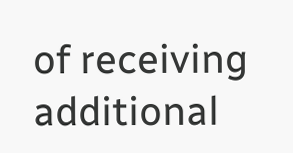of receiving additional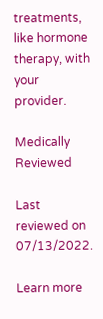treatments, like hormone therapy, with your provider.

Medically Reviewed

Last reviewed on 07/13/2022.

Learn more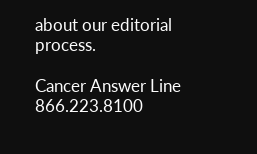about our editorial process.

Cancer Answer Line 866.223.8100